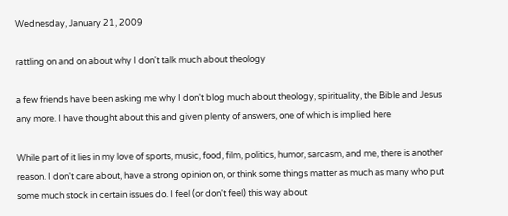Wednesday, January 21, 2009

rattling on and on about why I don't talk much about theology

a few friends have been asking me why I don't blog much about theology, spirituality, the Bible and Jesus any more. I have thought about this and given plenty of answers, one of which is implied here

While part of it lies in my love of sports, music, food, film, politics, humor, sarcasm, and me, there is another reason. I don't care about, have a strong opinion on, or think some things matter as much as many who put some much stock in certain issues do. I feel (or don't feel) this way about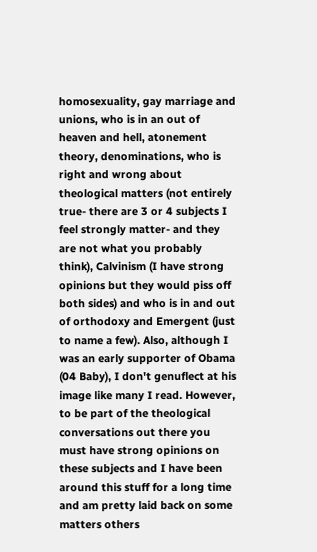homosexuality, gay marriage and unions, who is in an out of heaven and hell, atonement theory, denominations, who is right and wrong about theological matters (not entirely true- there are 3 or 4 subjects I feel strongly matter- and they are not what you probably think), Calvinism (I have strong opinions but they would piss off both sides) and who is in and out of orthodoxy and Emergent (just to name a few). Also, although I was an early supporter of Obama (04 Baby), I don't genuflect at his image like many I read. However, to be part of the theological conversations out there you must have strong opinions on these subjects and I have been around this stuff for a long time and am pretty laid back on some matters others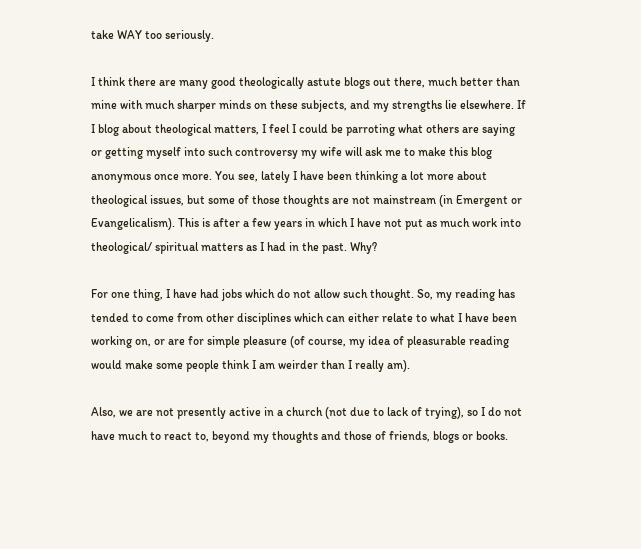take WAY too seriously.

I think there are many good theologically astute blogs out there, much better than mine with much sharper minds on these subjects, and my strengths lie elsewhere. If I blog about theological matters, I feel I could be parroting what others are saying or getting myself into such controversy my wife will ask me to make this blog anonymous once more. You see, lately I have been thinking a lot more about theological issues, but some of those thoughts are not mainstream (in Emergent or Evangelicalism). This is after a few years in which I have not put as much work into theological/ spiritual matters as I had in the past. Why?

For one thing, I have had jobs which do not allow such thought. So, my reading has tended to come from other disciplines which can either relate to what I have been working on, or are for simple pleasure (of course, my idea of pleasurable reading would make some people think I am weirder than I really am).

Also, we are not presently active in a church (not due to lack of trying), so I do not have much to react to, beyond my thoughts and those of friends, blogs or books.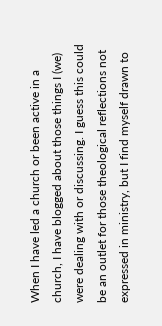When I have led a church or been active in a church, I have blogged about those things I (we) were dealing with or discussing. I guess this could be an outlet for those theological reflections not expressed in ministry, but I find myself drawn to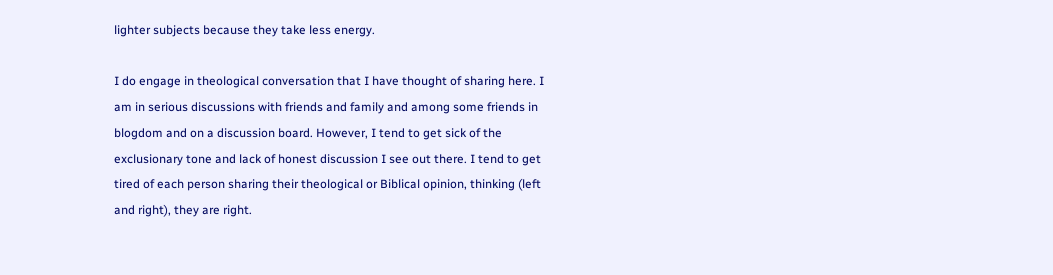lighter subjects because they take less energy.

I do engage in theological conversation that I have thought of sharing here. I am in serious discussions with friends and family and among some friends in blogdom and on a discussion board. However, I tend to get sick of the exclusionary tone and lack of honest discussion I see out there. I tend to get tired of each person sharing their theological or Biblical opinion, thinking (left and right), they are right.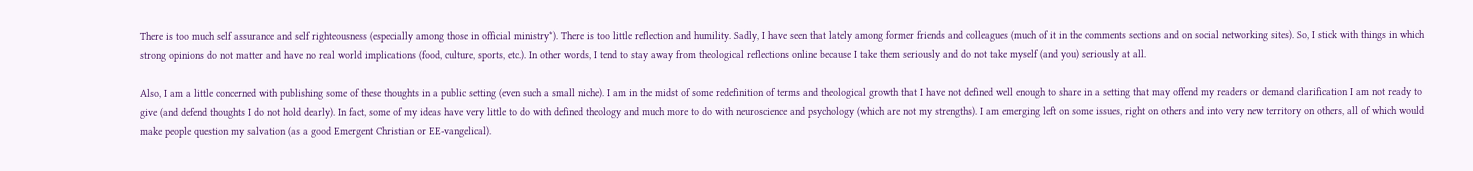There is too much self assurance and self righteousness (especially among those in official ministry*). There is too little reflection and humility. Sadly, I have seen that lately among former friends and colleagues (much of it in the comments sections and on social networking sites). So, I stick with things in which strong opinions do not matter and have no real world implications (food, culture, sports, etc.). In other words, I tend to stay away from theological reflections online because I take them seriously and do not take myself (and you) seriously at all.

Also, I am a little concerned with publishing some of these thoughts in a public setting (even such a small niche). I am in the midst of some redefinition of terms and theological growth that I have not defined well enough to share in a setting that may offend my readers or demand clarification I am not ready to give (and defend thoughts I do not hold dearly). In fact, some of my ideas have very little to do with defined theology and much more to do with neuroscience and psychology (which are not my strengths). I am emerging left on some issues, right on others and into very new territory on others, all of which would make people question my salvation (as a good Emergent Christian or EE-vangelical).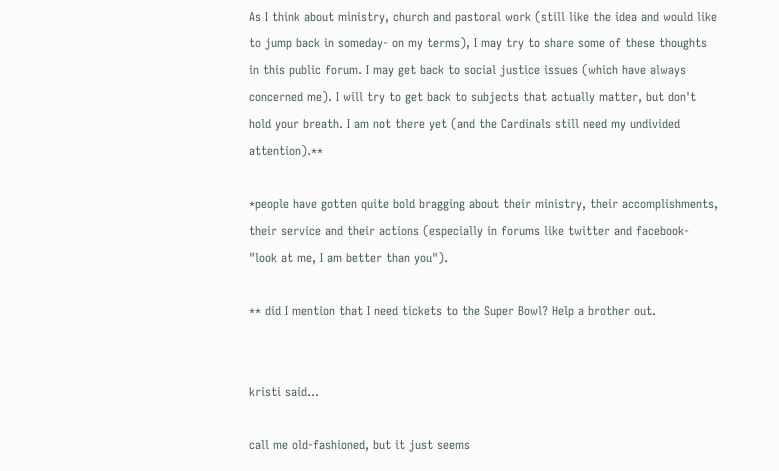As I think about ministry, church and pastoral work (still like the idea and would like to jump back in someday- on my terms), I may try to share some of these thoughts in this public forum. I may get back to social justice issues (which have always concerned me). I will try to get back to subjects that actually matter, but don't hold your breath. I am not there yet (and the Cardinals still need my undivided attention).**

*people have gotten quite bold bragging about their ministry, their accomplishments, their service and their actions (especially in forums like twitter and facebook- "look at me, I am better than you").

** did I mention that I need tickets to the Super Bowl? Help a brother out.


kristi said...

call me old-fashioned, but it just seems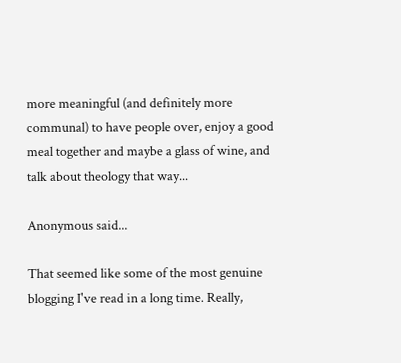more meaningful (and definitely more communal) to have people over, enjoy a good meal together and maybe a glass of wine, and talk about theology that way...

Anonymous said...

That seemed like some of the most genuine blogging I've read in a long time. Really,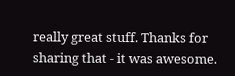really great stuff. Thanks for sharing that - it was awesome.